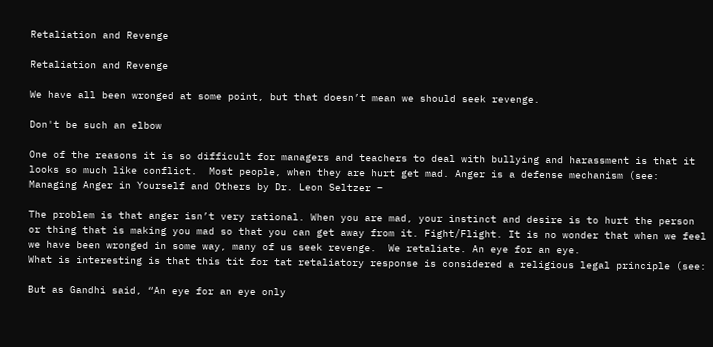Retaliation and Revenge

Retaliation and Revenge

We have all been wronged at some point, but that doesn’t mean we should seek revenge.

Don't be such an elbow

One of the reasons it is so difficult for managers and teachers to deal with bullying and harassment is that it looks so much like conflict.  Most people, when they are hurt get mad. Anger is a defense mechanism (see: Managing Anger in Yourself and Others by Dr. Leon Seltzer –

The problem is that anger isn’t very rational. When you are mad, your instinct and desire is to hurt the person or thing that is making you mad so that you can get away from it. Fight/Flight. It is no wonder that when we feel we have been wronged in some way, many of us seek revenge.  We retaliate. An eye for an eye.
What is interesting is that this tit for tat retaliatory response is considered a religious legal principle (see:

But as Gandhi said, “An eye for an eye only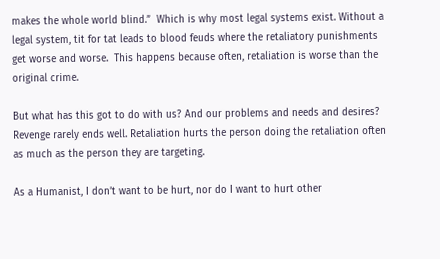makes the whole world blind.”  Which is why most legal systems exist. Without a legal system, tit for tat leads to blood feuds where the retaliatory punishments get worse and worse.  This happens because often, retaliation is worse than the original crime.

But what has this got to do with us? And our problems and needs and desires? Revenge rarely ends well. Retaliation hurts the person doing the retaliation often as much as the person they are targeting.

As a Humanist, I don’t want to be hurt, nor do I want to hurt other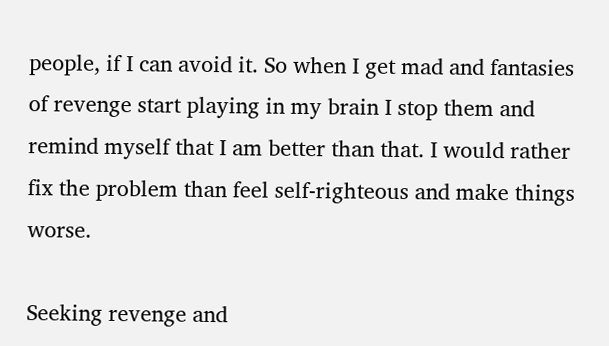people, if I can avoid it. So when I get mad and fantasies of revenge start playing in my brain I stop them and remind myself that I am better than that. I would rather fix the problem than feel self-righteous and make things worse.

Seeking revenge and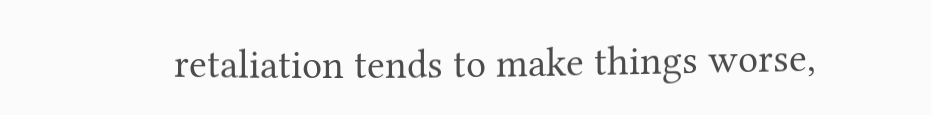retaliation tends to make things worse,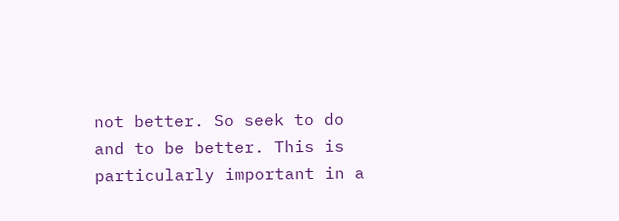not better. So seek to do and to be better. This is particularly important in a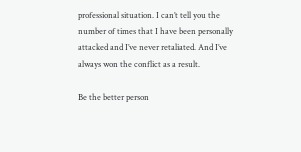professional situation. I can’t tell you the number of times that I have been personally attacked and I’ve never retaliated. And I’ve always won the conflict as a result.

Be the better person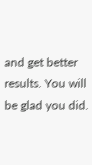and get better results. You will be glad you did.